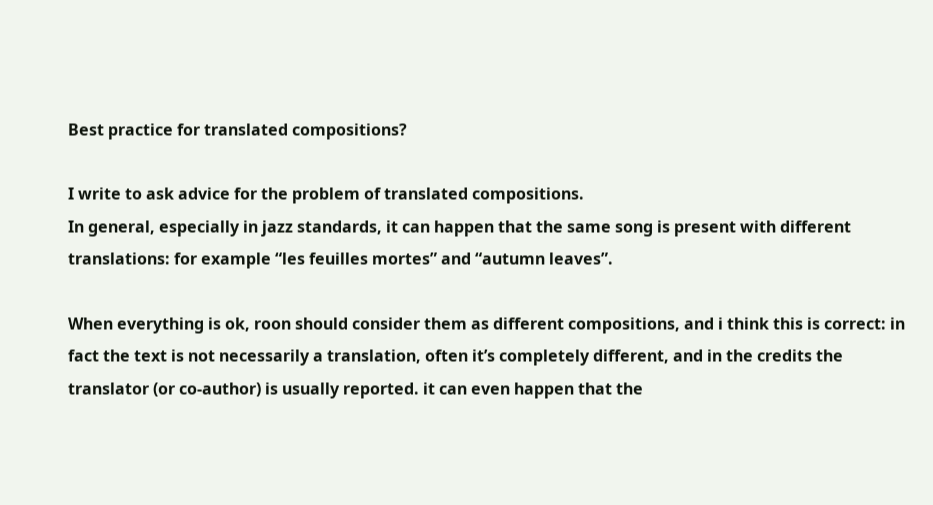Best practice for translated compositions?

I write to ask advice for the problem of translated compositions.
In general, especially in jazz standards, it can happen that the same song is present with different translations: for example “les feuilles mortes” and “autumn leaves”.

When everything is ok, roon should consider them as different compositions, and i think this is correct: in fact the text is not necessarily a translation, often it’s completely different, and in the credits the translator (or co-author) is usually reported. it can even happen that the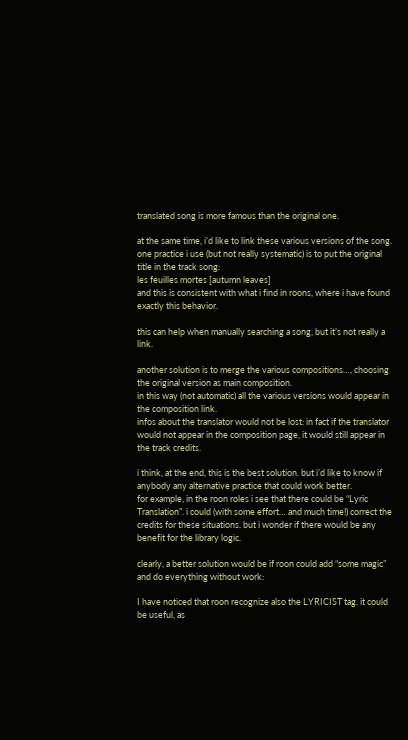translated song is more famous than the original one.

at the same time, i’d like to link these various versions of the song.
one practice i use (but not really systematic) is to put the original title in the track song:
les feuilles mortes [autumn leaves]
and this is consistent with what i find in roons, where i have found exactly this behavior.

this can help when manually searching a song, but it’s not really a link.

another solution is to merge the various compositions…, choosing the original version as main composition.
in this way (not automatic) all the various versions would appear in the composition link.
infos about the translator would not be lost: in fact if the translator would not appear in the composition page, it would still appear in the track credits.

i think, at the end, this is the best solution. but i’d like to know if anybody any alternative practice that could work better.
for example, in the roon roles i see that there could be “Lyric Translation”. i could (with some effort… and much time!) correct the credits for these situations. but i wonder if there would be any benefit for the library logic.

clearly, a better solution would be if roon could add “some magic” and do everything without work:

I have noticed that roon recognize also the LYRICIST tag. it could be useful, as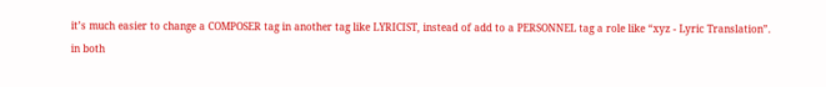it’s much easier to change a COMPOSER tag in another tag like LYRICIST, instead of add to a PERSONNEL tag a role like “xyz - Lyric Translation”.
in both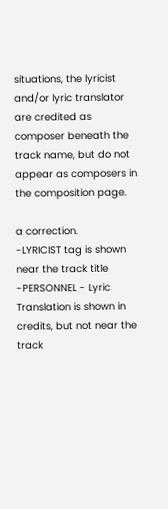situations, the lyricist and/or lyric translator are credited as composer beneath the track name, but do not appear as composers in the composition page.

a correction.
-LYRICIST tag is shown near the track title
-PERSONNEL - Lyric Translation is shown in credits, but not near the track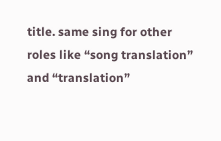title. same sing for other roles like “song translation” and “translation”